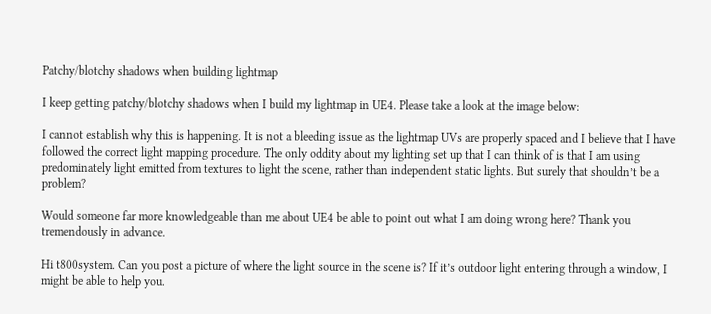Patchy/blotchy shadows when building lightmap

I keep getting patchy/blotchy shadows when I build my lightmap in UE4. Please take a look at the image below:

I cannot establish why this is happening. It is not a bleeding issue as the lightmap UVs are properly spaced and I believe that I have followed the correct light mapping procedure. The only oddity about my lighting set up that I can think of is that I am using predominately light emitted from textures to light the scene, rather than independent static lights. But surely that shouldn’t be a problem?

Would someone far more knowledgeable than me about UE4 be able to point out what I am doing wrong here? Thank you tremendously in advance.

Hi t800system. Can you post a picture of where the light source in the scene is? If it’s outdoor light entering through a window, I might be able to help you.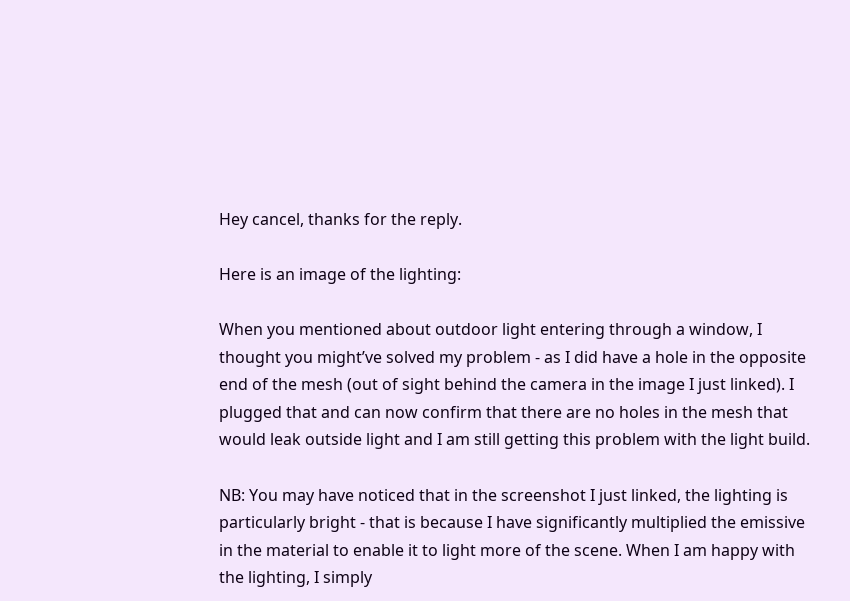Hey cancel, thanks for the reply.

Here is an image of the lighting:

When you mentioned about outdoor light entering through a window, I thought you might’ve solved my problem - as I did have a hole in the opposite end of the mesh (out of sight behind the camera in the image I just linked). I plugged that and can now confirm that there are no holes in the mesh that would leak outside light and I am still getting this problem with the light build.

NB: You may have noticed that in the screenshot I just linked, the lighting is particularly bright - that is because I have significantly multiplied the emissive in the material to enable it to light more of the scene. When I am happy with the lighting, I simply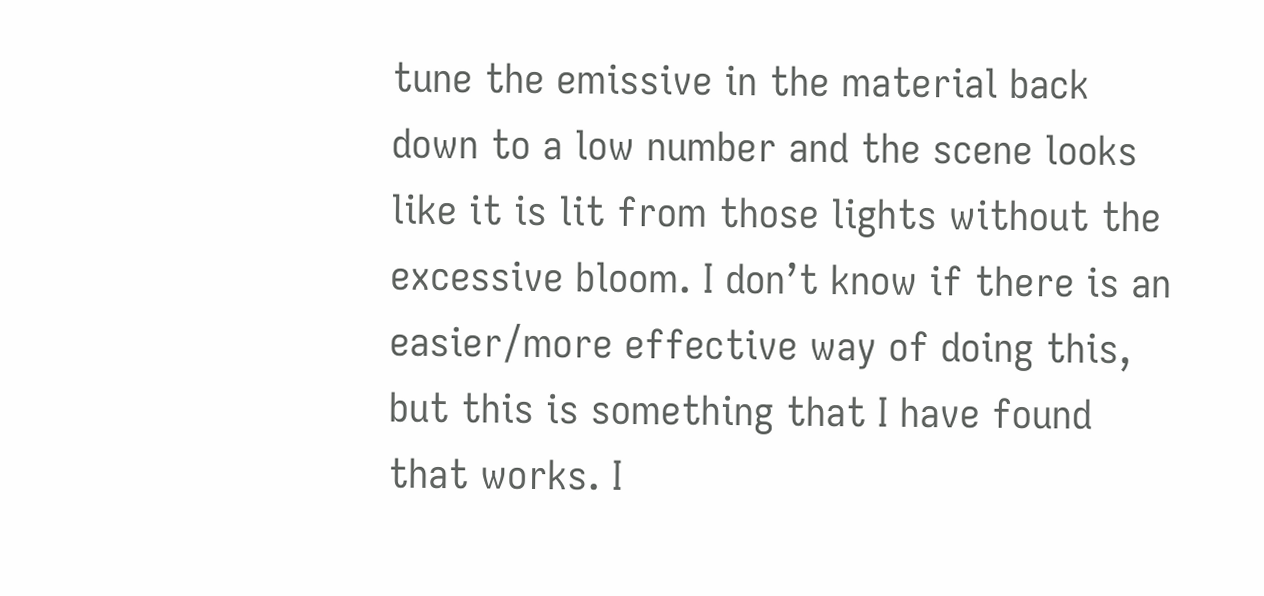tune the emissive in the material back down to a low number and the scene looks like it is lit from those lights without the excessive bloom. I don’t know if there is an easier/more effective way of doing this, but this is something that I have found that works. I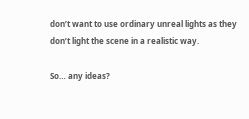don’t want to use ordinary unreal lights as they don’t light the scene in a realistic way.

So… any ideas?